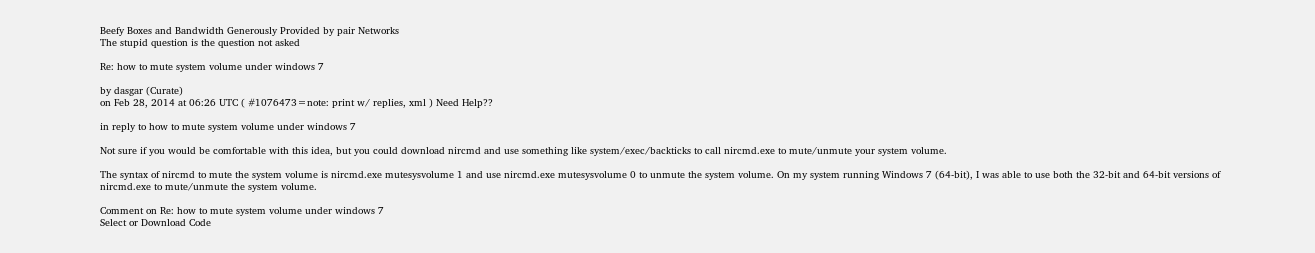Beefy Boxes and Bandwidth Generously Provided by pair Networks
The stupid question is the question not asked

Re: how to mute system volume under windows 7

by dasgar (Curate)
on Feb 28, 2014 at 06:26 UTC ( #1076473=note: print w/ replies, xml ) Need Help??

in reply to how to mute system volume under windows 7

Not sure if you would be comfortable with this idea, but you could download nircmd and use something like system/exec/backticks to call nircmd.exe to mute/unmute your system volume.

The syntax of nircmd to mute the system volume is nircmd.exe mutesysvolume 1 and use nircmd.exe mutesysvolume 0 to unmute the system volume. On my system running Windows 7 (64-bit), I was able to use both the 32-bit and 64-bit versions of nircmd.exe to mute/unmute the system volume.

Comment on Re: how to mute system volume under windows 7
Select or Download Code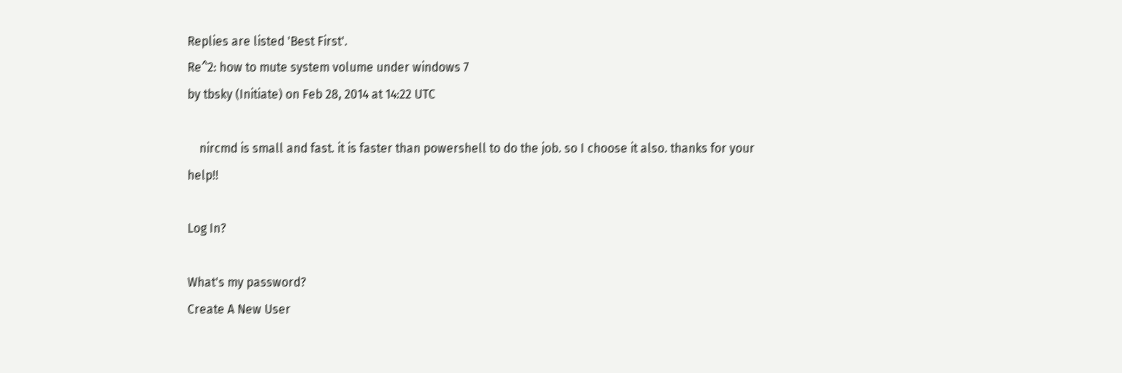Replies are listed 'Best First'.
Re^2: how to mute system volume under windows 7
by tbsky (Initiate) on Feb 28, 2014 at 14:22 UTC

    nircmd is small and fast. it is faster than powershell to do the job. so I choose it also. thanks for your help!!

Log In?

What's my password?
Create A New User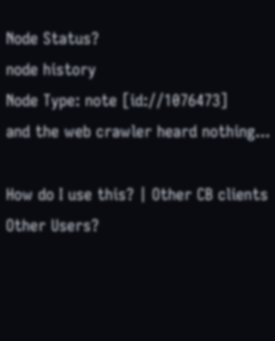Node Status?
node history
Node Type: note [id://1076473]
and the web crawler heard nothing...

How do I use this? | Other CB clients
Other Users?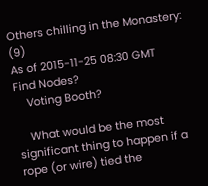Others chilling in the Monastery: (9)
As of 2015-11-25 08:30 GMT
Find Nodes?
    Voting Booth?

    What would be the most significant thing to happen if a rope (or wire) tied the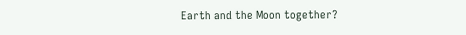Earth and the Moon together?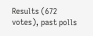Results (672 votes), past polls